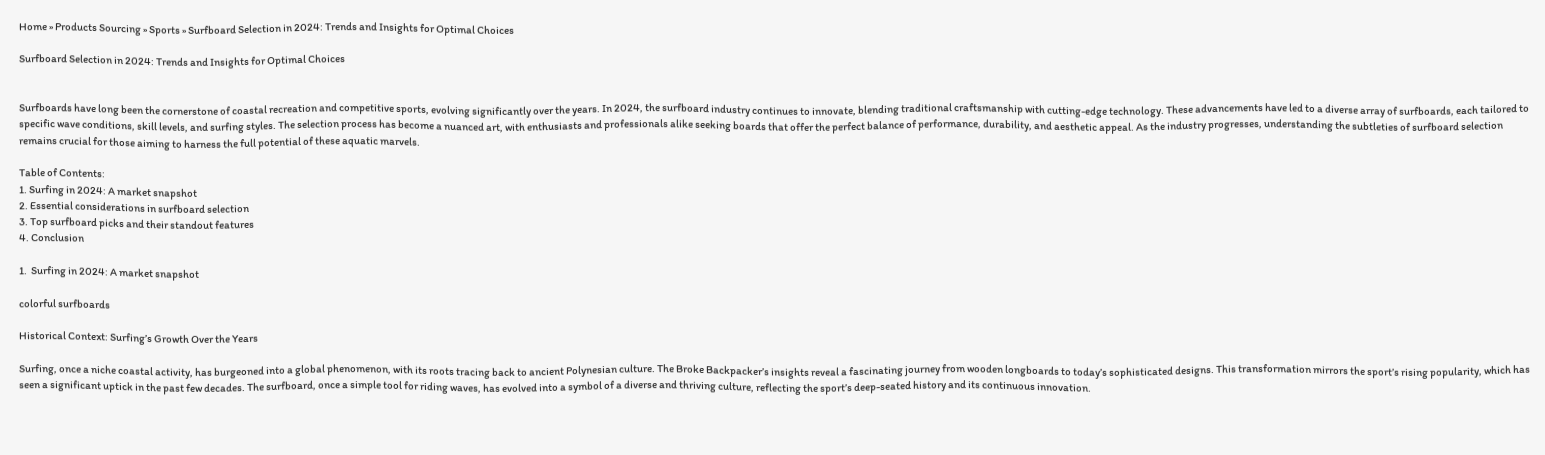Home » Products Sourcing » Sports » Surfboard Selection in 2024: Trends and Insights for Optimal Choices

Surfboard Selection in 2024: Trends and Insights for Optimal Choices


Surfboards have long been the cornerstone of coastal recreation and competitive sports, evolving significantly over the years. In 2024, the surfboard industry continues to innovate, blending traditional craftsmanship with cutting-edge technology. These advancements have led to a diverse array of surfboards, each tailored to specific wave conditions, skill levels, and surfing styles. The selection process has become a nuanced art, with enthusiasts and professionals alike seeking boards that offer the perfect balance of performance, durability, and aesthetic appeal. As the industry progresses, understanding the subtleties of surfboard selection remains crucial for those aiming to harness the full potential of these aquatic marvels.

Table of Contents:
1. Surfing in 2024: A market snapshot
2. Essential considerations in surfboard selection
3. Top surfboard picks and their standout features
4. Conclusion

1.  Surfing in 2024: A market snapshot

colorful surfboards

Historical Context: Surfing’s Growth Over the Years

Surfing, once a niche coastal activity, has burgeoned into a global phenomenon, with its roots tracing back to ancient Polynesian culture. The Broke Backpacker’s insights reveal a fascinating journey from wooden longboards to today’s sophisticated designs. This transformation mirrors the sport’s rising popularity, which has seen a significant uptick in the past few decades. The surfboard, once a simple tool for riding waves, has evolved into a symbol of a diverse and thriving culture, reflecting the sport’s deep-seated history and its continuous innovation.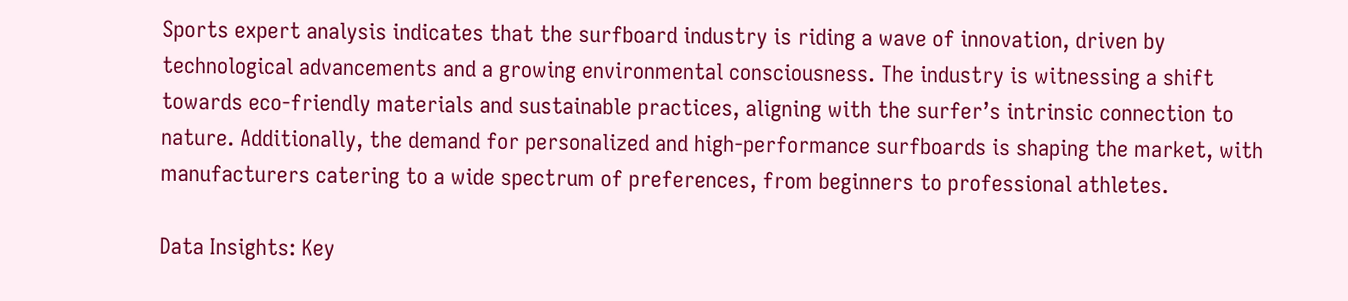Sports expert analysis indicates that the surfboard industry is riding a wave of innovation, driven by technological advancements and a growing environmental consciousness. The industry is witnessing a shift towards eco-friendly materials and sustainable practices, aligning with the surfer’s intrinsic connection to nature. Additionally, the demand for personalized and high-performance surfboards is shaping the market, with manufacturers catering to a wide spectrum of preferences, from beginners to professional athletes.

Data Insights: Key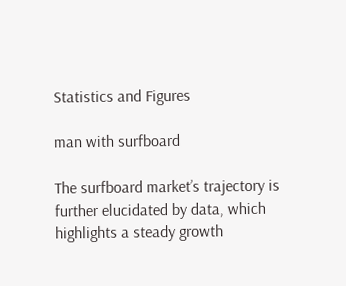Statistics and Figures

man with surfboard

The surfboard market’s trajectory is further elucidated by data, which highlights a steady growth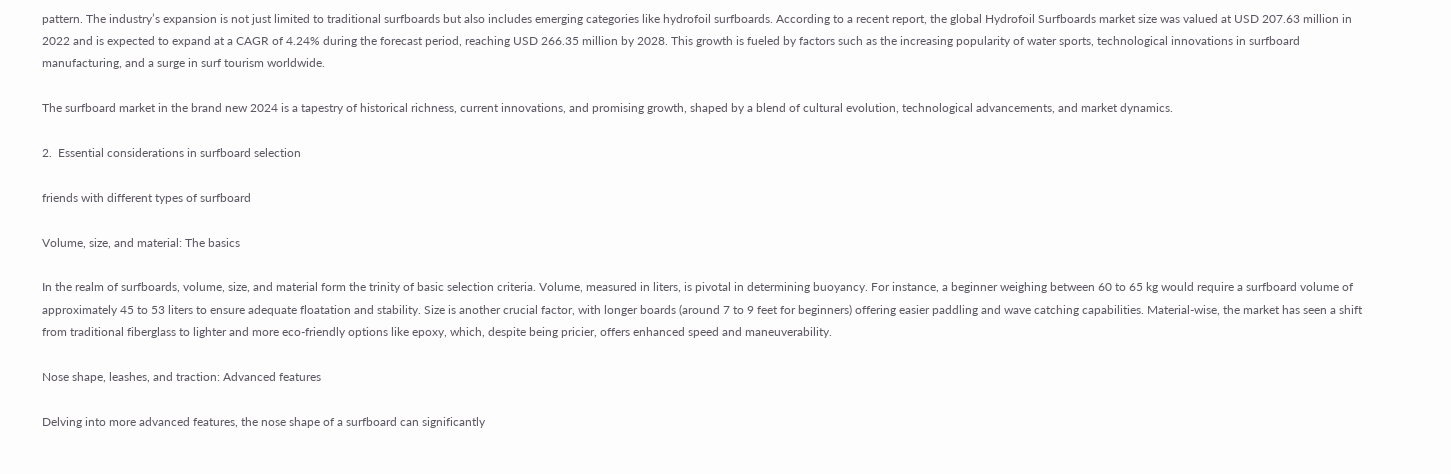pattern. The industry’s expansion is not just limited to traditional surfboards but also includes emerging categories like hydrofoil surfboards. According to a recent report, the global Hydrofoil Surfboards market size was valued at USD 207.63 million in 2022 and is expected to expand at a CAGR of 4.24% during the forecast period, reaching USD 266.35 million by 2028. This growth is fueled by factors such as the increasing popularity of water sports, technological innovations in surfboard manufacturing, and a surge in surf tourism worldwide.

The surfboard market in the brand new 2024 is a tapestry of historical richness, current innovations, and promising growth, shaped by a blend of cultural evolution, technological advancements, and market dynamics.

2.  Essential considerations in surfboard selection

friends with different types of surfboard

Volume, size, and material: The basics

In the realm of surfboards, volume, size, and material form the trinity of basic selection criteria. Volume, measured in liters, is pivotal in determining buoyancy. For instance, a beginner weighing between 60 to 65 kg would require a surfboard volume of approximately 45 to 53 liters to ensure adequate floatation and stability. Size is another crucial factor, with longer boards (around 7 to 9 feet for beginners) offering easier paddling and wave catching capabilities. Material-wise, the market has seen a shift from traditional fiberglass to lighter and more eco-friendly options like epoxy, which, despite being pricier, offers enhanced speed and maneuverability.

Nose shape, leashes, and traction: Advanced features

Delving into more advanced features, the nose shape of a surfboard can significantly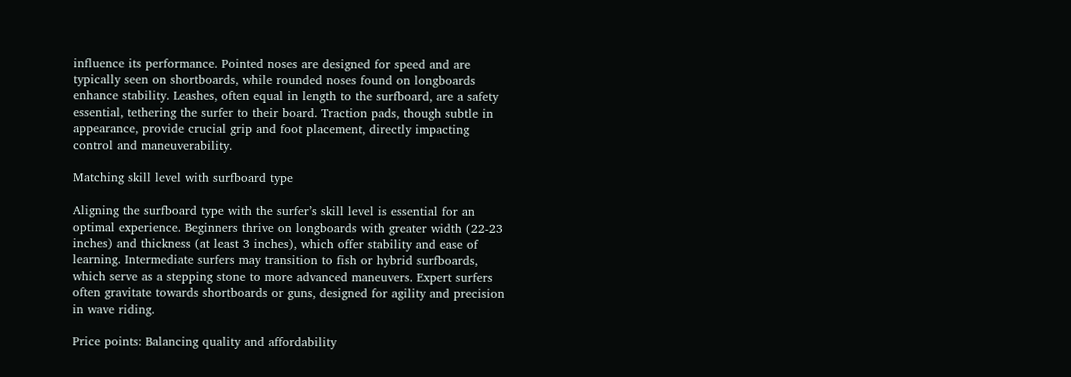influence its performance. Pointed noses are designed for speed and are typically seen on shortboards, while rounded noses found on longboards enhance stability. Leashes, often equal in length to the surfboard, are a safety essential, tethering the surfer to their board. Traction pads, though subtle in appearance, provide crucial grip and foot placement, directly impacting control and maneuverability.

Matching skill level with surfboard type

Aligning the surfboard type with the surfer’s skill level is essential for an optimal experience. Beginners thrive on longboards with greater width (22-23 inches) and thickness (at least 3 inches), which offer stability and ease of learning. Intermediate surfers may transition to fish or hybrid surfboards, which serve as a stepping stone to more advanced maneuvers. Expert surfers often gravitate towards shortboards or guns, designed for agility and precision in wave riding.

Price points: Balancing quality and affordability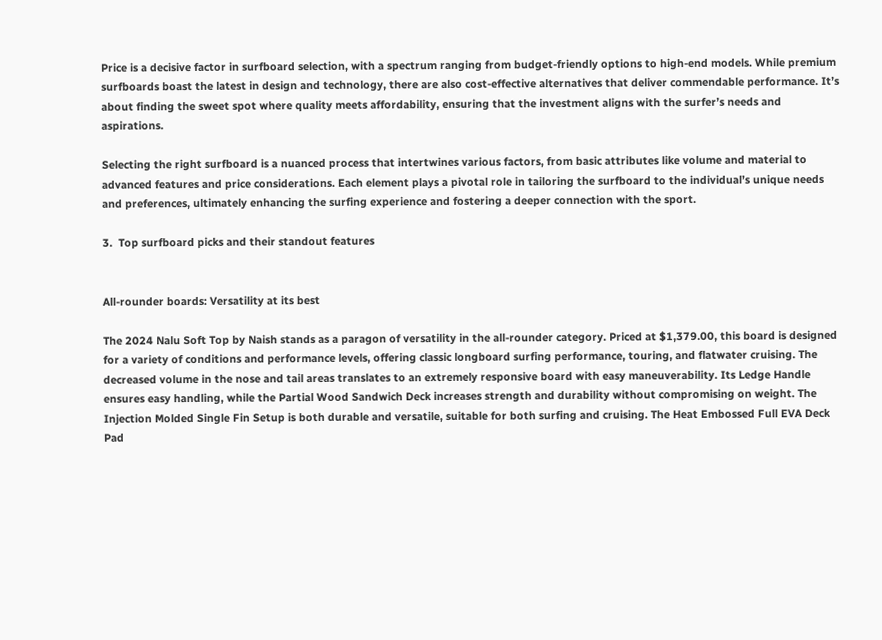Price is a decisive factor in surfboard selection, with a spectrum ranging from budget-friendly options to high-end models. While premium surfboards boast the latest in design and technology, there are also cost-effective alternatives that deliver commendable performance. It’s about finding the sweet spot where quality meets affordability, ensuring that the investment aligns with the surfer’s needs and aspirations.

Selecting the right surfboard is a nuanced process that intertwines various factors, from basic attributes like volume and material to advanced features and price considerations. Each element plays a pivotal role in tailoring the surfboard to the individual’s unique needs and preferences, ultimately enhancing the surfing experience and fostering a deeper connection with the sport.

3.  Top surfboard picks and their standout features


All-rounder boards: Versatility at its best

The 2024 Nalu Soft Top by Naish stands as a paragon of versatility in the all-rounder category. Priced at $1,379.00, this board is designed for a variety of conditions and performance levels, offering classic longboard surfing performance, touring, and flatwater cruising. The decreased volume in the nose and tail areas translates to an extremely responsive board with easy maneuverability. Its Ledge Handle ensures easy handling, while the Partial Wood Sandwich Deck increases strength and durability without compromising on weight. The Injection Molded Single Fin Setup is both durable and versatile, suitable for both surfing and cruising. The Heat Embossed Full EVA Deck Pad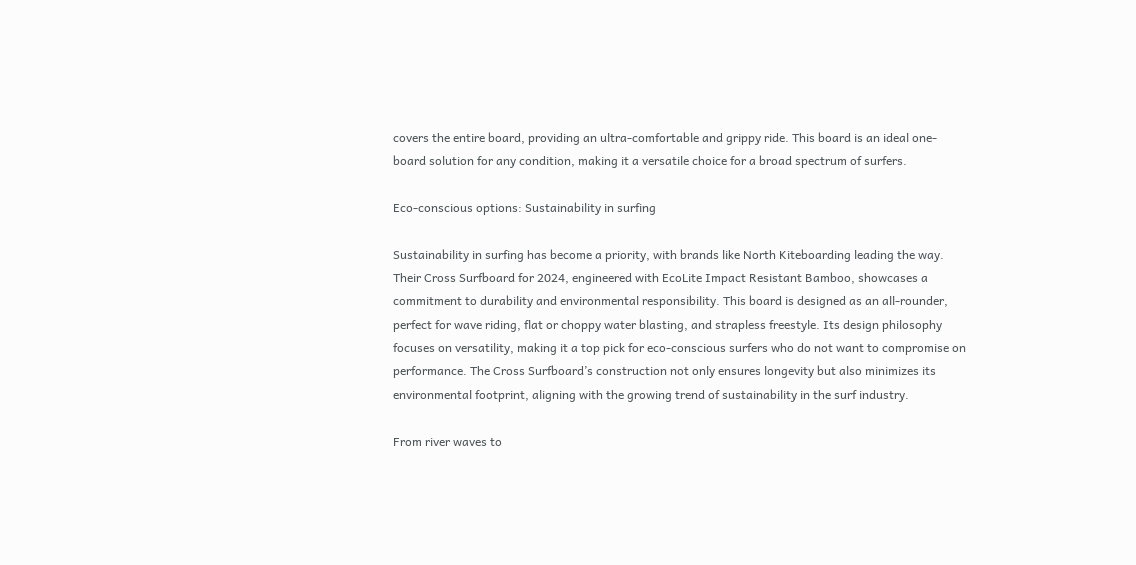covers the entire board, providing an ultra-comfortable and grippy ride. This board is an ideal one-board solution for any condition, making it a versatile choice for a broad spectrum of surfers.

Eco-conscious options: Sustainability in surfing

Sustainability in surfing has become a priority, with brands like North Kiteboarding leading the way. Their Cross Surfboard for 2024, engineered with EcoLite Impact Resistant Bamboo, showcases a commitment to durability and environmental responsibility. This board is designed as an all-rounder, perfect for wave riding, flat or choppy water blasting, and strapless freestyle. Its design philosophy focuses on versatility, making it a top pick for eco-conscious surfers who do not want to compromise on performance. The Cross Surfboard’s construction not only ensures longevity but also minimizes its environmental footprint, aligning with the growing trend of sustainability in the surf industry.

From river waves to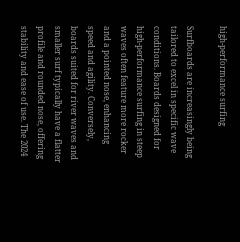high-performance surfing

Surfboards are increasingly being tailored to excel in specific wave conditions. Boards designed for high-performance surfing in steep waves often feature more rocker and a pointed nose, enhancing speed and agility. Conversely, boards suited for river waves and smaller surf typically have a flatter profile and rounded nose, offering stability and ease of use. The 2024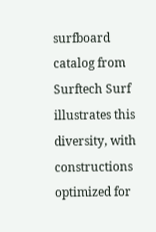surfboard catalog from Surftech Surf illustrates this diversity, with constructions optimized for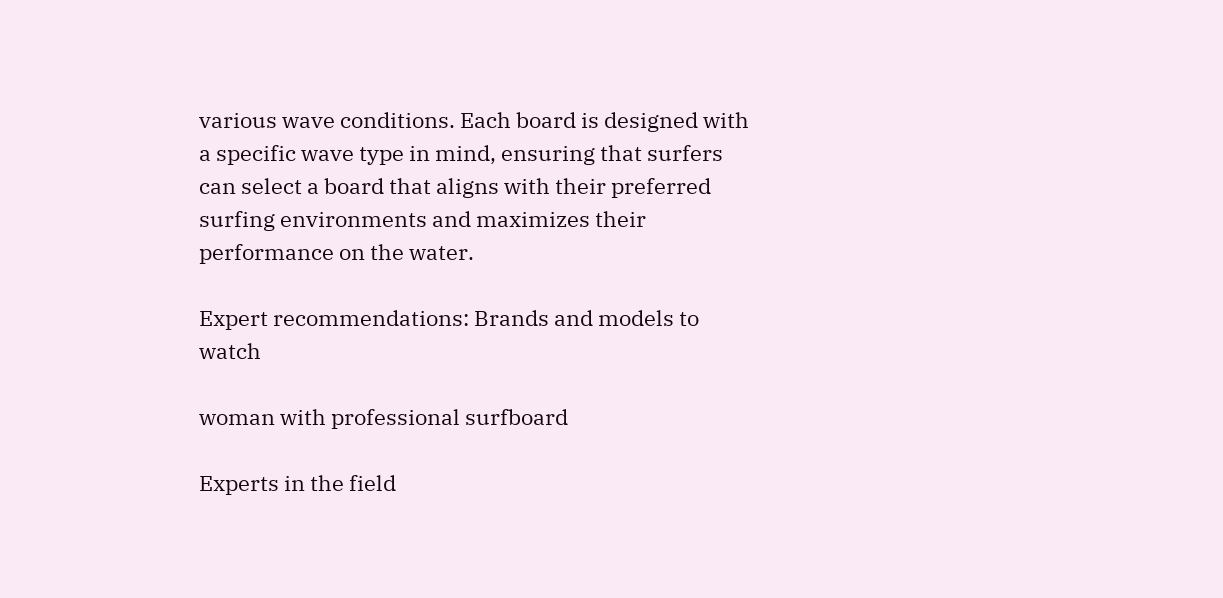various wave conditions. Each board is designed with a specific wave type in mind, ensuring that surfers can select a board that aligns with their preferred surfing environments and maximizes their performance on the water.

Expert recommendations: Brands and models to watch

woman with professional surfboard

Experts in the field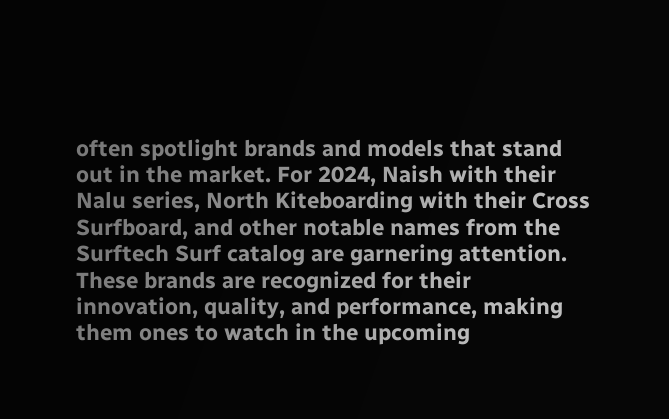often spotlight brands and models that stand out in the market. For 2024, Naish with their Nalu series, North Kiteboarding with their Cross Surfboard, and other notable names from the Surftech Surf catalog are garnering attention. These brands are recognized for their innovation, quality, and performance, making them ones to watch in the upcoming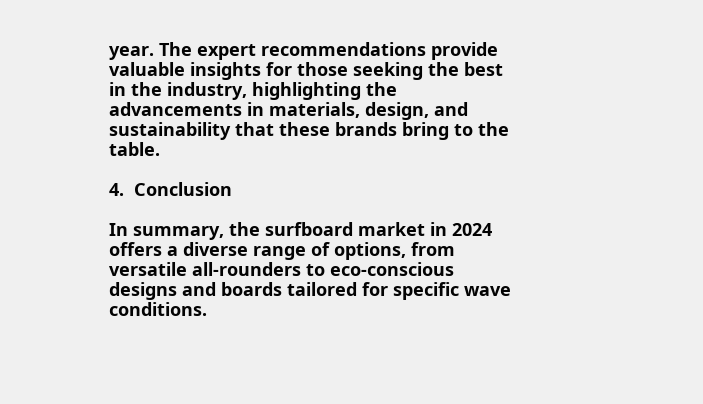year. The expert recommendations provide valuable insights for those seeking the best in the industry, highlighting the advancements in materials, design, and sustainability that these brands bring to the table.

4.  Conclusion

In summary, the surfboard market in 2024 offers a diverse range of options, from versatile all-rounders to eco-conscious designs and boards tailored for specific wave conditions.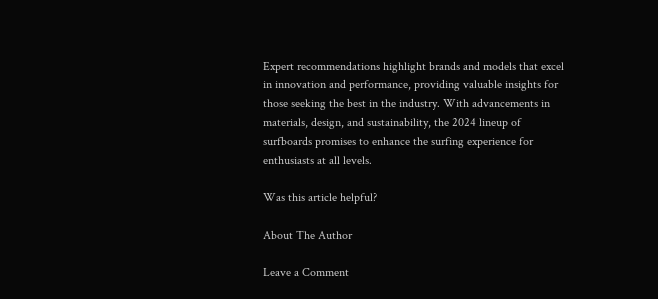Expert recommendations highlight brands and models that excel in innovation and performance, providing valuable insights for those seeking the best in the industry. With advancements in materials, design, and sustainability, the 2024 lineup of surfboards promises to enhance the surfing experience for enthusiasts at all levels.

Was this article helpful?

About The Author

Leave a Comment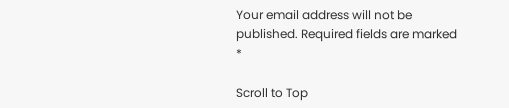Your email address will not be published. Required fields are marked *

Scroll to Top